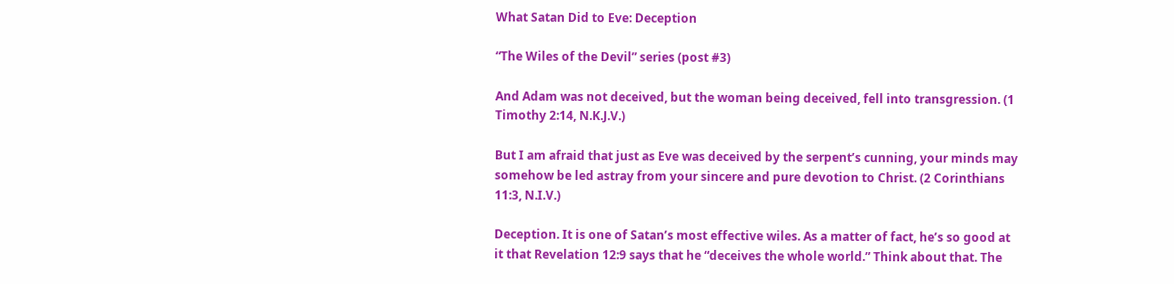What Satan Did to Eve: Deception

“The Wiles of the Devil” series (post #3)

And Adam was not deceived, but the woman being deceived, fell into transgression. (1 Timothy 2:14, N.K.J.V.)

But I am afraid that just as Eve was deceived by the serpent’s cunning, your minds may somehow be led astray from your sincere and pure devotion to Christ. (2 Corinthians 11:3, N.I.V.)

Deception. It is one of Satan’s most effective wiles. As a matter of fact, he’s so good at it that Revelation 12:9 says that he “deceives the whole world.” Think about that. The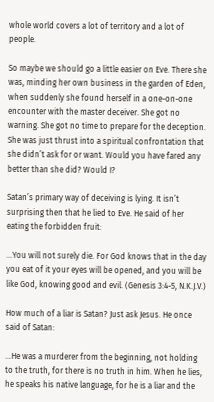whole world covers a lot of territory and a lot of people.

So maybe we should go a little easier on Eve. There she was, minding her own business in the garden of Eden, when suddenly she found herself in a one-on-one encounter with the master deceiver. She got no warning. She got no time to prepare for the deception. She was just thrust into a spiritual confrontation that she didn’t ask for or want. Would you have fared any better than she did? Would I?

Satan’s primary way of deceiving is lying. It isn’t surprising then that he lied to Eve. He said of her eating the forbidden fruit:

…You will not surely die. For God knows that in the day you eat of it your eyes will be opened, and you will be like God, knowing good and evil. (Genesis 3:4-5, N.K.J.V.)

How much of a liar is Satan? Just ask Jesus. He once said of Satan:

…He was a murderer from the beginning, not holding to the truth, for there is no truth in him. When he lies, he speaks his native language, for he is a liar and the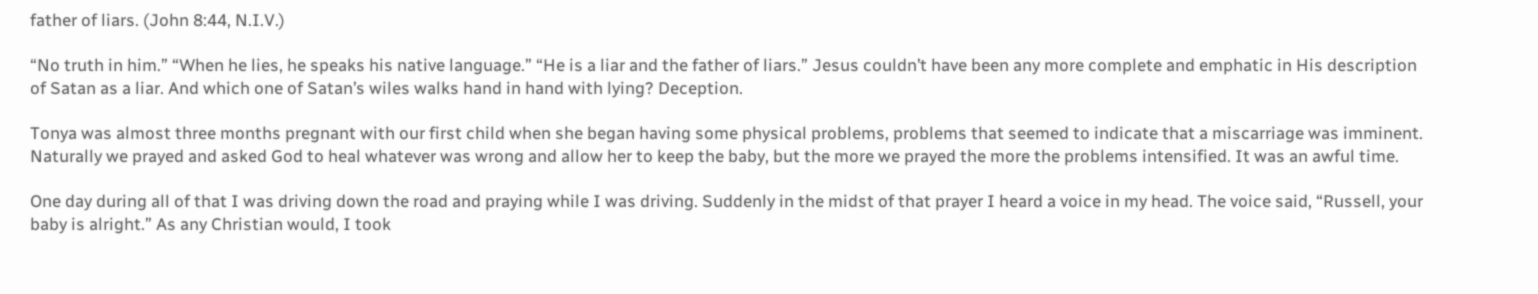father of liars. (John 8:44, N.I.V.)

“No truth in him.” “When he lies, he speaks his native language.” “He is a liar and the father of liars.” Jesus couldn’t have been any more complete and emphatic in His description of Satan as a liar. And which one of Satan’s wiles walks hand in hand with lying? Deception.

Tonya was almost three months pregnant with our first child when she began having some physical problems, problems that seemed to indicate that a miscarriage was imminent. Naturally we prayed and asked God to heal whatever was wrong and allow her to keep the baby, but the more we prayed the more the problems intensified. It was an awful time.

One day during all of that I was driving down the road and praying while I was driving. Suddenly in the midst of that prayer I heard a voice in my head. The voice said, “Russell, your baby is alright.” As any Christian would, I took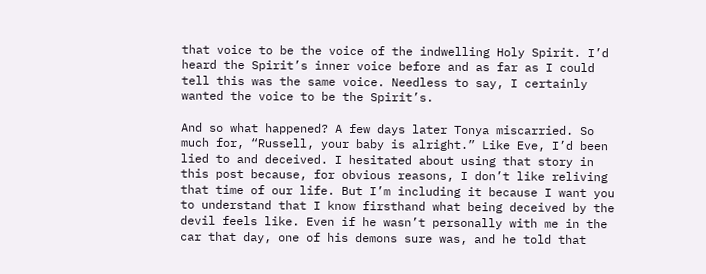that voice to be the voice of the indwelling Holy Spirit. I’d heard the Spirit’s inner voice before and as far as I could tell this was the same voice. Needless to say, I certainly wanted the voice to be the Spirit’s.

And so what happened? A few days later Tonya miscarried. So much for, “Russell, your baby is alright.” Like Eve, I’d been lied to and deceived. I hesitated about using that story in this post because, for obvious reasons, I don’t like reliving that time of our life. But I’m including it because I want you to understand that I know firsthand what being deceived by the devil feels like. Even if he wasn’t personally with me in the car that day, one of his demons sure was, and he told that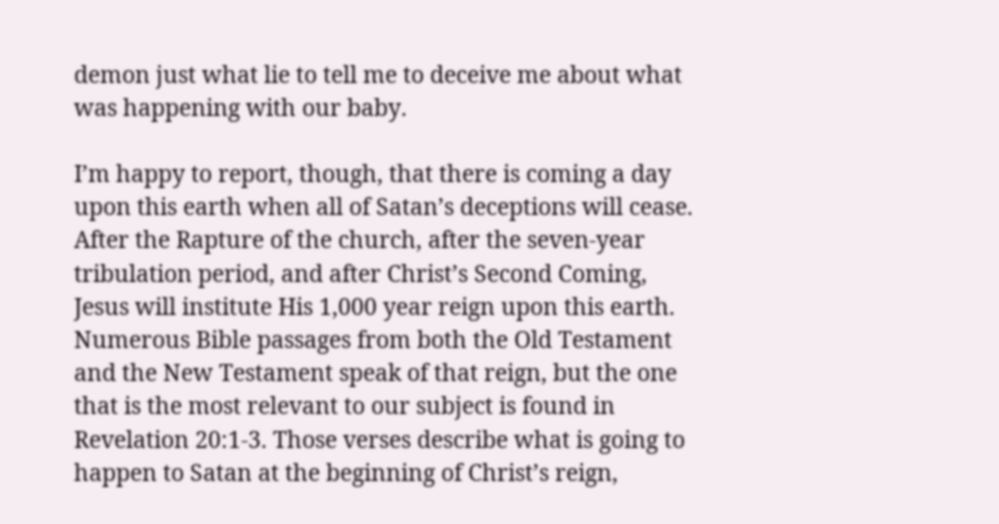demon just what lie to tell me to deceive me about what was happening with our baby.

I’m happy to report, though, that there is coming a day upon this earth when all of Satan’s deceptions will cease. After the Rapture of the church, after the seven-year tribulation period, and after Christ’s Second Coming, Jesus will institute His 1,000 year reign upon this earth. Numerous Bible passages from both the Old Testament and the New Testament speak of that reign, but the one that is the most relevant to our subject is found in Revelation 20:1-3. Those verses describe what is going to happen to Satan at the beginning of Christ’s reign,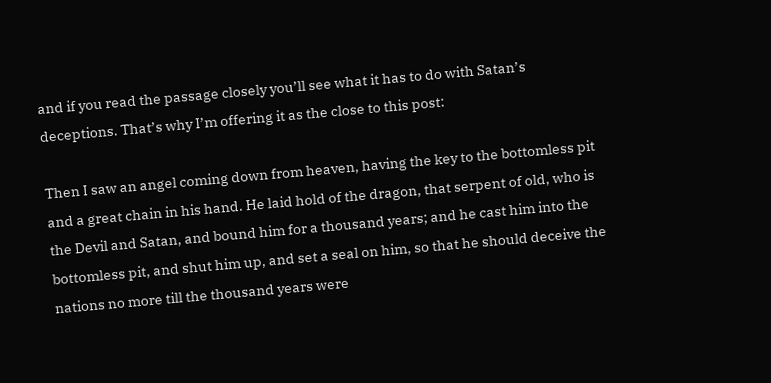and if you read the passage closely you’ll see what it has to do with Satan’s deceptions. That’s why I’m offering it as the close to this post:

Then I saw an angel coming down from heaven, having the key to the bottomless pit and a great chain in his hand. He laid hold of the dragon, that serpent of old, who is the Devil and Satan, and bound him for a thousand years; and he cast him into the bottomless pit, and shut him up, and set a seal on him, so that he should deceive the nations no more till the thousand years were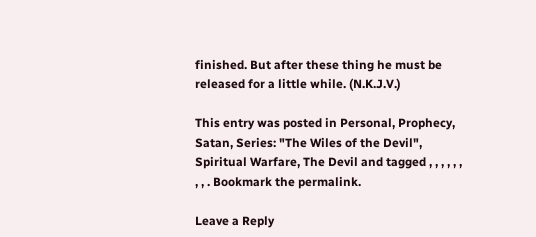finished. But after these thing he must be released for a little while. (N.K.J.V.)

This entry was posted in Personal, Prophecy, Satan, Series: "The Wiles of the Devil", Spiritual Warfare, The Devil and tagged , , , , , , , , . Bookmark the permalink.

Leave a Reply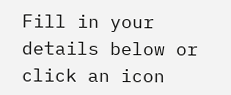Fill in your details below or click an icon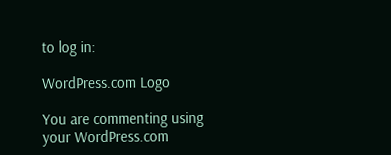to log in:

WordPress.com Logo

You are commenting using your WordPress.com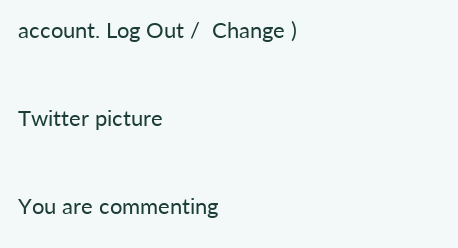account. Log Out /  Change )

Twitter picture

You are commenting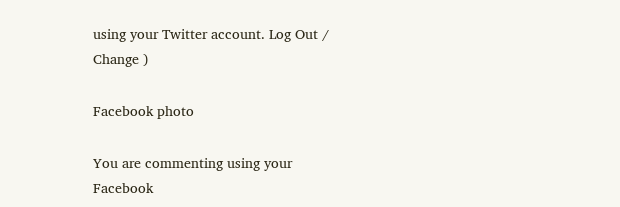using your Twitter account. Log Out /  Change )

Facebook photo

You are commenting using your Facebook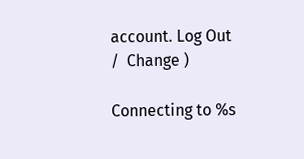account. Log Out /  Change )

Connecting to %s